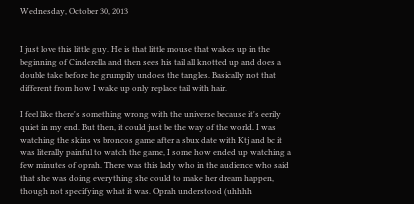Wednesday, October 30, 2013


I just love this little guy. He is that little mouse that wakes up in the beginning of Cinderella and then sees his tail all knotted up and does a double take before he grumpily undoes the tangles. Basically not that different from how I wake up only replace tail with hair.

I feel like there's something wrong with the universe because it's eerily quiet in my end. But then, it could just be the way of the world. I was watching the skins vs broncos game after a sbux date with Ktj and bc it was literally painful to watch the game, I some how ended up watching a few minutes of oprah. There was this lady who in the audience who said that she was doing everything she could to make her dream happen, though not specifying what it was. Oprah understood (uhhhh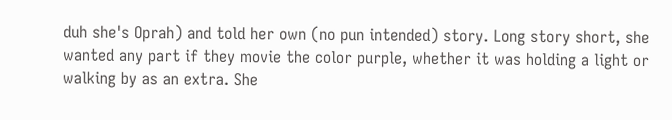duh she's Oprah) and told her own (no pun intended) story. Long story short, she wanted any part if they movie the color purple, whether it was holding a light or walking by as an extra. She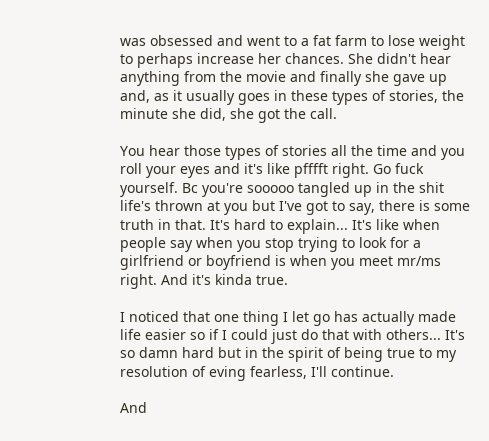was obsessed and went to a fat farm to lose weight to perhaps increase her chances. She didn't hear anything from the movie and finally she gave up and, as it usually goes in these types of stories, the minute she did, she got the call.

You hear those types of stories all the time and you roll your eyes and it's like pfffft right. Go fuck yourself. Bc you're sooooo tangled up in the shit life's thrown at you but I've got to say, there is some truth in that. It's hard to explain... It's like when people say when you stop trying to look for a girlfriend or boyfriend is when you meet mr/ms right. And it's kinda true.

I noticed that one thing I let go has actually made life easier so if I could just do that with others... It's so damn hard but in the spirit of being true to my resolution of eving fearless, I'll continue.

And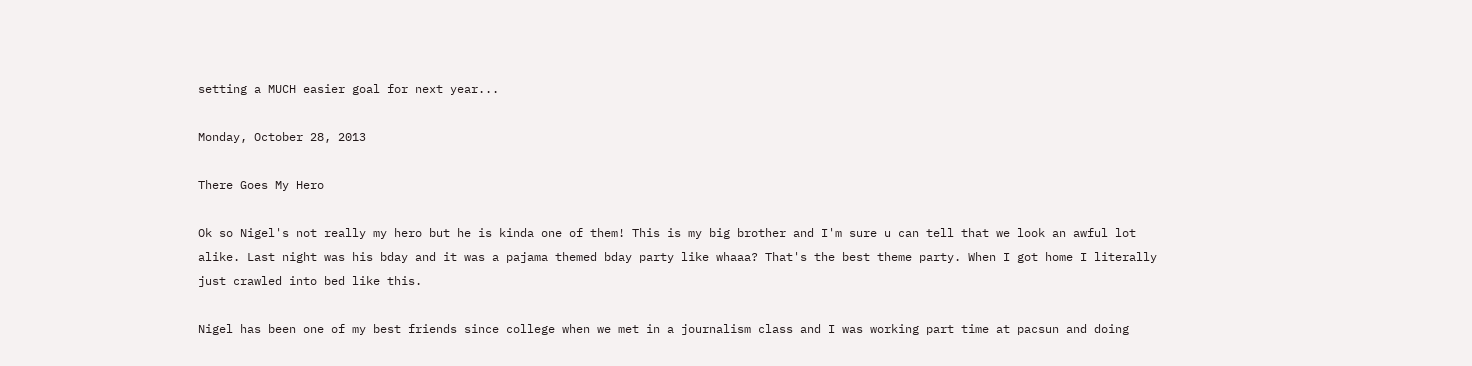setting a MUCH easier goal for next year...

Monday, October 28, 2013

There Goes My Hero

Ok so Nigel's not really my hero but he is kinda one of them! This is my big brother and I'm sure u can tell that we look an awful lot alike. Last night was his bday and it was a pajama themed bday party like whaaa? That's the best theme party. When I got home I literally just crawled into bed like this.

Nigel has been one of my best friends since college when we met in a journalism class and I was working part time at pacsun and doing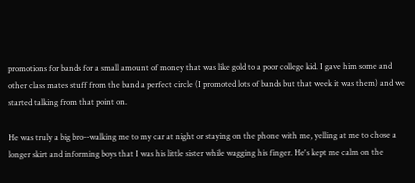promotions for bands for a small amount of money that was like gold to a poor college kid. I gave him some and other class mates stuff from the band a perfect circle (I promoted lots of bands but that week it was them) and we started talking from that point on.

He was truly a big bro--walking me to my car at night or staying on the phone with me, yelling at me to chose a longer skirt and informing boys that I was his little sister while wagging his finger. He's kept me calm on the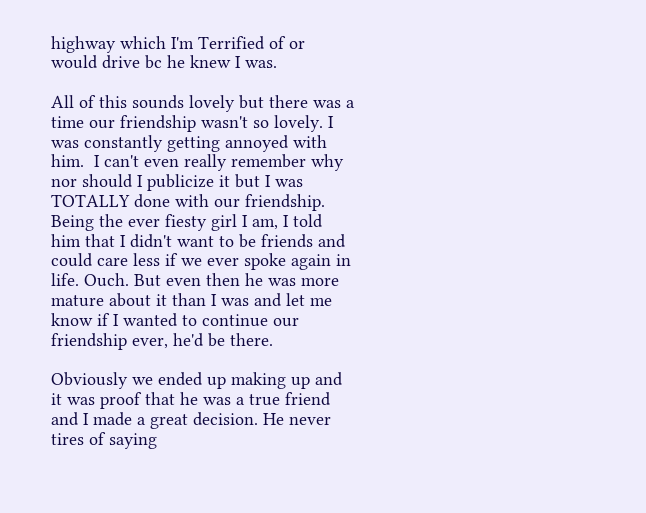highway which I'm Terrified of or would drive bc he knew I was.

All of this sounds lovely but there was a time our friendship wasn't so lovely. I was constantly getting annoyed with him.  I can't even really remember why nor should I publicize it but I was TOTALLY done with our friendship. Being the ever fiesty girl I am, I told him that I didn't want to be friends and could care less if we ever spoke again in life. Ouch. But even then he was more mature about it than I was and let me know if I wanted to continue our friendship ever, he'd be there.

Obviously we ended up making up and it was proof that he was a true friend and I made a great decision. He never tires of saying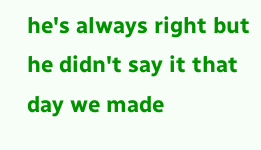he's always right but he didn't say it that day we made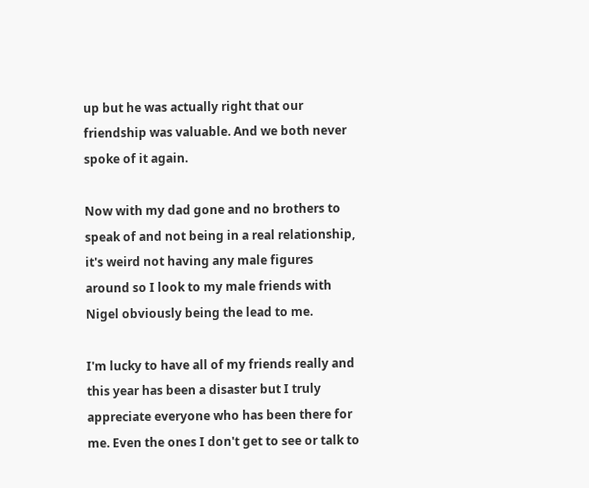up but he was actually right that our friendship was valuable. And we both never spoke of it again.

Now with my dad gone and no brothers to speak of and not being in a real relationship, it's weird not having any male figures around so I look to my male friends with Nigel obviously being the lead to me.

I'm lucky to have all of my friends really and this year has been a disaster but I truly appreciate everyone who has been there for me. Even the ones I don't get to see or talk to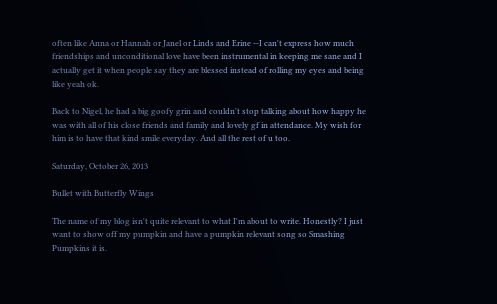often like Anna or Hannah or Janel or Linds and Erine --I can't express how much friendships and unconditional love have been instrumental in keeping me sane and I actually get it when people say they are blessed instead of rolling my eyes and being like yeah ok.

Back to Nigel, he had a big goofy grin and couldn't stop talking about how happy he was with all of his close friends and family and lovely gf in attendance. My wish for him is to have that kind smile everyday. And all the rest of u too.

Saturday, October 26, 2013

Bullet with Butterfly Wings

The name of my blog isn't quite relevant to what I'm about to write. Honestly? I just want to show off my pumpkin and have a pumpkin relevant song so Smashing Pumpkins it is.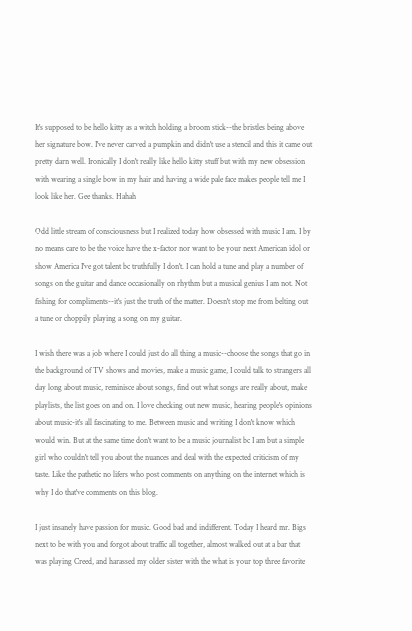It's supposed to be hello kitty as a witch holding a broom stick--the bristles being above her signature bow. I've never carved a pumpkin and didn't use a stencil and this it came out pretty darn well. Ironically I don't really like hello kitty stuff but with my new obsession with wearing a single bow in my hair and having a wide pale face makes people tell me I look like her. Gee thanks. Hahah

Odd little stream of consciousness but I realized today how obsessed with music I am. I by no means care to be the voice have the x-factor nor want to be your next American idol or show America I've got talent bc truthfully I don't. I can hold a tune and play a number of songs on the guitar and dance occasionally on rhythm but a musical genius I am not. Not fishing for compliments--it's just the truth of the matter. Doesn't stop me from belting out a tune or choppily playing a song on my guitar.

I wish there was a job where I could just do all thing a music--choose the songs that go in the background of TV shows and movies, make a music game, I could talk to strangers all day long about music, reminisce about songs, find out what songs are really about, make playlists, the list goes on and on. I love checking out new music, hearing people's opinions about music-it's all fascinating to me. Between music and writing I don't know which would win. But at the same time don't want to be a music journalist bc I am but a simple girl who couldn't tell you about the nuances and deal with the expected criticism of my taste. Like the pathetic no lifers who post comments on anything on the internet which is why I do that've comments on this blog.

I just insanely have passion for music. Good bad and indifferent. Today I heard mr. Bigs next to be with you and forgot about traffic all together, almost walked out at a bar that was playing Creed, and harassed my older sister with the what is your top three favorite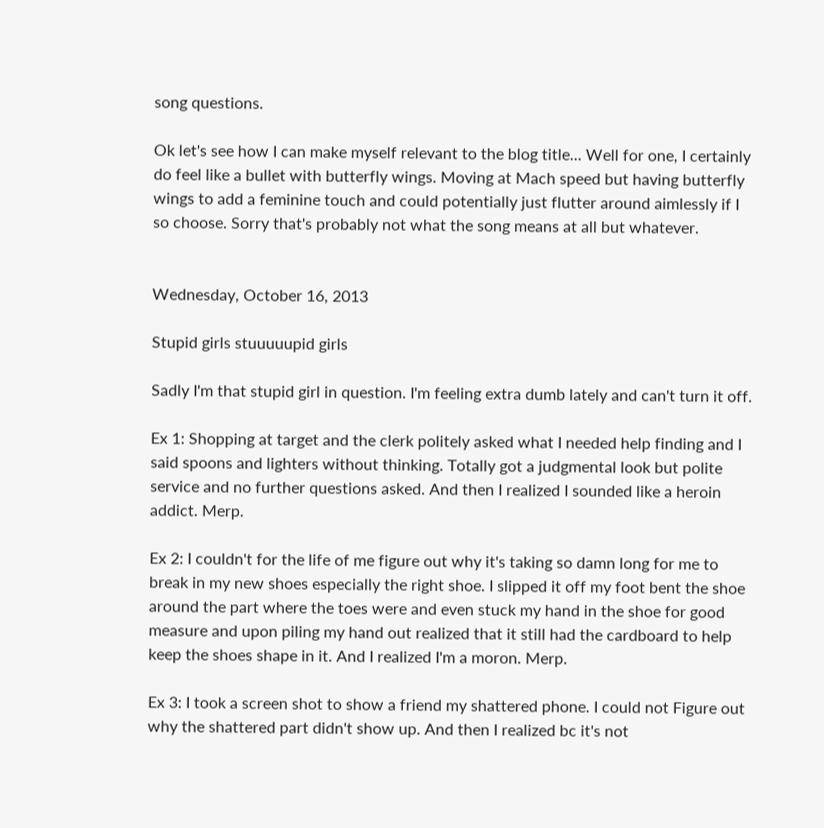song questions.

Ok let's see how I can make myself relevant to the blog title... Well for one, I certainly do feel like a bullet with butterfly wings. Moving at Mach speed but having butterfly wings to add a feminine touch and could potentially just flutter around aimlessly if I so choose. Sorry that's probably not what the song means at all but whatever.


Wednesday, October 16, 2013

Stupid girls stuuuuupid girls

Sadly I'm that stupid girl in question. I'm feeling extra dumb lately and can't turn it off.

Ex 1: Shopping at target and the clerk politely asked what I needed help finding and I said spoons and lighters without thinking. Totally got a judgmental look but polite service and no further questions asked. And then I realized I sounded like a heroin addict. Merp.

Ex 2: I couldn't for the life of me figure out why it's taking so damn long for me to break in my new shoes especially the right shoe. I slipped it off my foot bent the shoe around the part where the toes were and even stuck my hand in the shoe for good measure and upon piling my hand out realized that it still had the cardboard to help keep the shoes shape in it. And I realized I'm a moron. Merp.

Ex 3: I took a screen shot to show a friend my shattered phone. I could not Figure out why the shattered part didn't show up. And then I realized bc it's not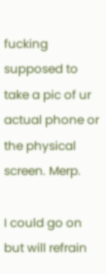fucking supposed to take a pic of ur actual phone or the physical screen. Merp.

I could go on but will refrain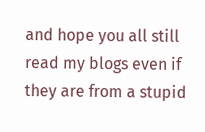and hope you all still read my blogs even if they are from a stupid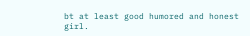bt at least good humored and honest girl.